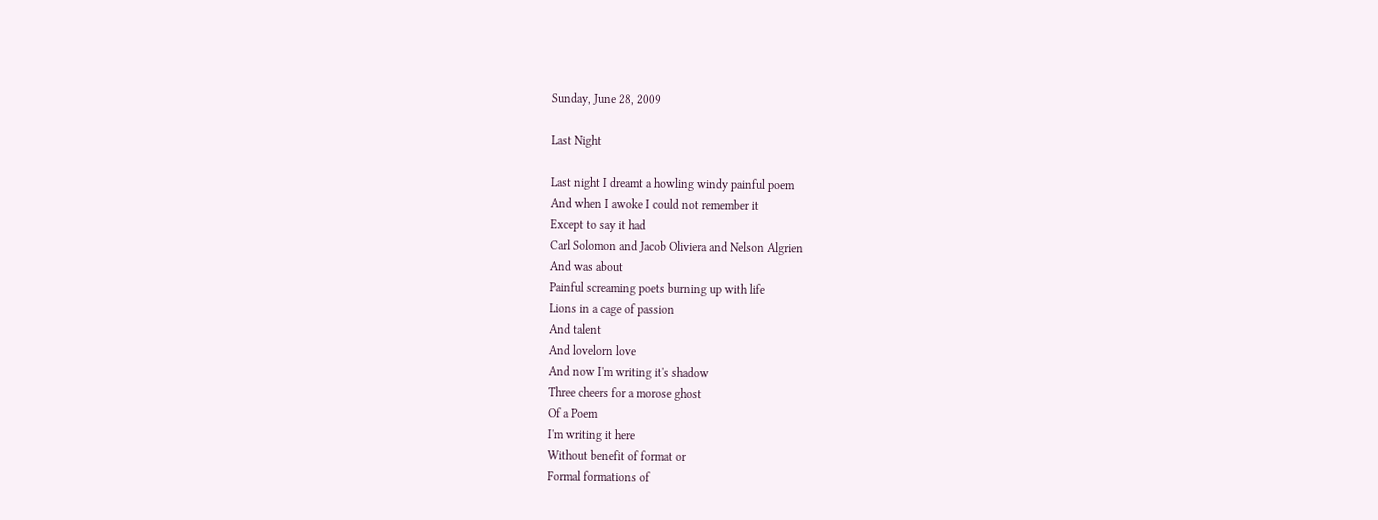Sunday, June 28, 2009

Last Night

Last night I dreamt a howling windy painful poem
And when I awoke I could not remember it
Except to say it had
Carl Solomon and Jacob Oliviera and Nelson Algrien
And was about
Painful screaming poets burning up with life
Lions in a cage of passion
And talent
And lovelorn love
And now I'm writing it's shadow
Three cheers for a morose ghost
Of a Poem
I'm writing it here
Without benefit of format or
Formal formations of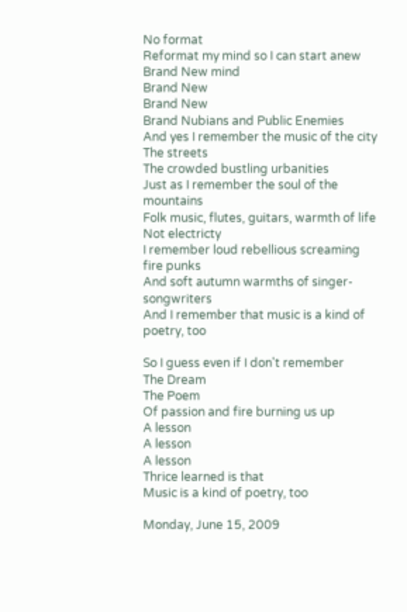No format
Reformat my mind so I can start anew
Brand New mind
Brand New
Brand New
Brand Nubians and Public Enemies
And yes I remember the music of the city
The streets
The crowded bustling urbanities
Just as I remember the soul of the mountains
Folk music, flutes, guitars, warmth of life
Not electricty
I remember loud rebellious screaming fire punks
And soft autumn warmths of singer-songwriters
And I remember that music is a kind of poetry, too

So I guess even if I don't remember
The Dream
The Poem
Of passion and fire burning us up
A lesson
A lesson
A lesson
Thrice learned is that
Music is a kind of poetry, too

Monday, June 15, 2009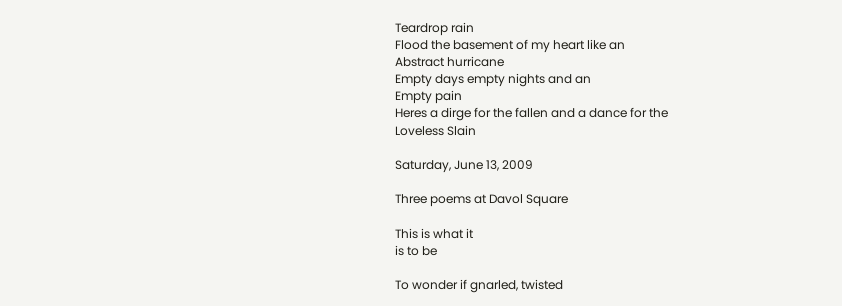Teardrop rain
Flood the basement of my heart like an
Abstract hurricane
Empty days empty nights and an
Empty pain
Heres a dirge for the fallen and a dance for the
Loveless Slain

Saturday, June 13, 2009

Three poems at Davol Square

This is what it
is to be

To wonder if gnarled, twisted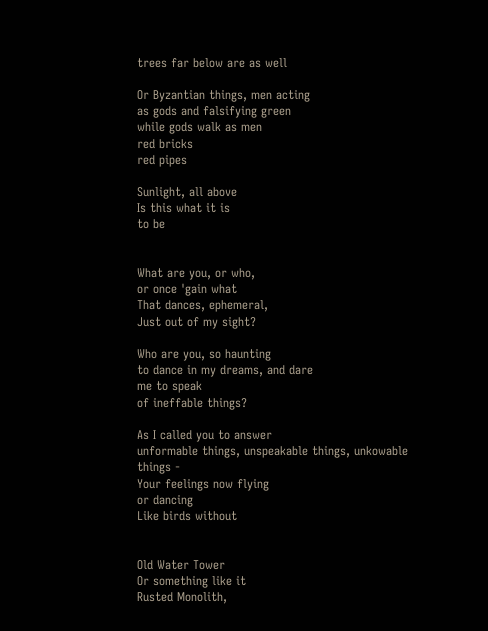trees far below are as well

Or Byzantian things, men acting
as gods and falsifying green
while gods walk as men
red bricks
red pipes

Sunlight, all above
Is this what it is
to be


What are you, or who,
or once 'gain what
That dances, ephemeral,
Just out of my sight?

Who are you, so haunting
to dance in my dreams, and dare
me to speak
of ineffable things?

As I called you to answer
unformable things, unspeakable things, unkowable
things -
Your feelings now flying
or dancing
Like birds without


Old Water Tower
Or something like it
Rusted Monolith,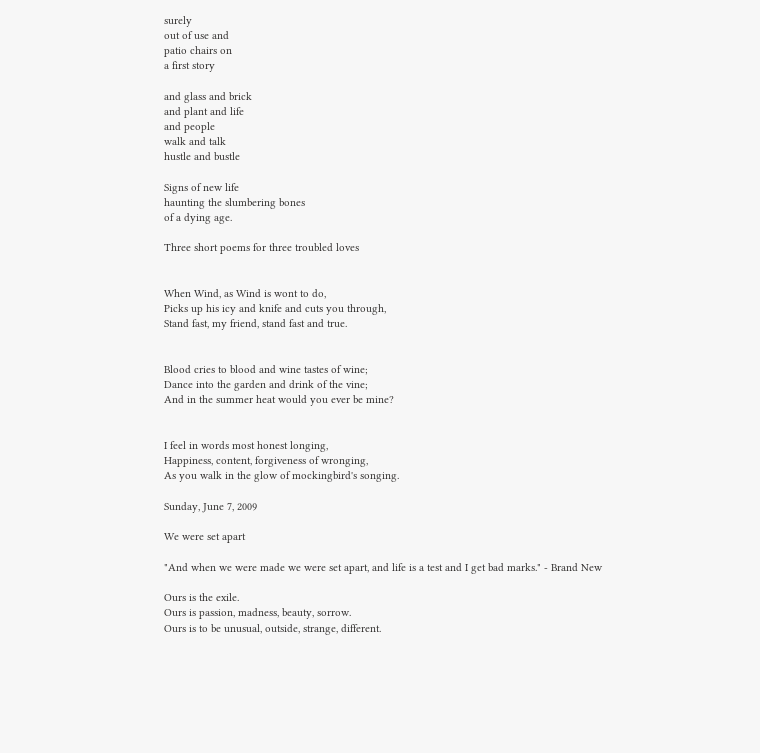surely
out of use and
patio chairs on
a first story

and glass and brick
and plant and life
and people
walk and talk
hustle and bustle

Signs of new life
haunting the slumbering bones
of a dying age.

Three short poems for three troubled loves


When Wind, as Wind is wont to do,
Picks up his icy and knife and cuts you through,
Stand fast, my friend, stand fast and true.


Blood cries to blood and wine tastes of wine;
Dance into the garden and drink of the vine;
And in the summer heat would you ever be mine?


I feel in words most honest longing,
Happiness, content, forgiveness of wronging,
As you walk in the glow of mockingbird's songing.

Sunday, June 7, 2009

We were set apart

"And when we were made we were set apart, and life is a test and I get bad marks." - Brand New

Ours is the exile.
Ours is passion, madness, beauty, sorrow.
Ours is to be unusual, outside, strange, different.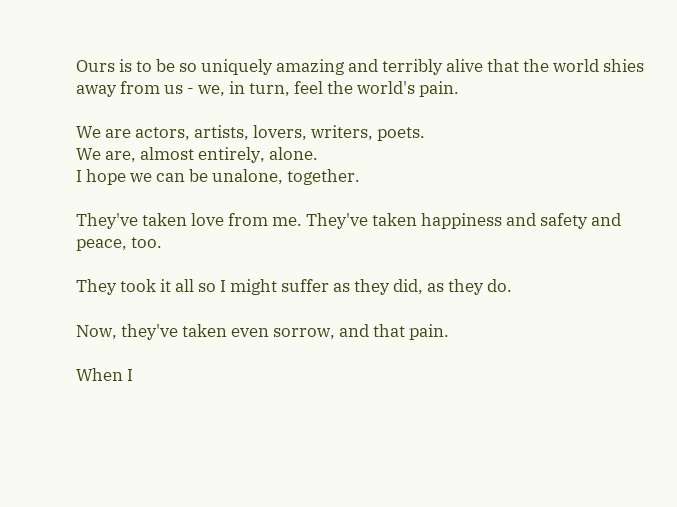Ours is to be so uniquely amazing and terribly alive that the world shies away from us - we, in turn, feel the world's pain.

We are actors, artists, lovers, writers, poets.
We are, almost entirely, alone.
I hope we can be unalone, together.

They've taken love from me. They've taken happiness and safety and peace, too.

They took it all so I might suffer as they did, as they do.

Now, they've taken even sorrow, and that pain.

When I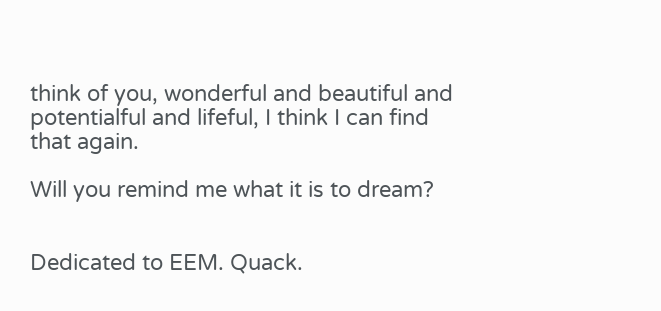think of you, wonderful and beautiful and potentialful and lifeful, I think I can find that again.

Will you remind me what it is to dream?


Dedicated to EEM. Quack.